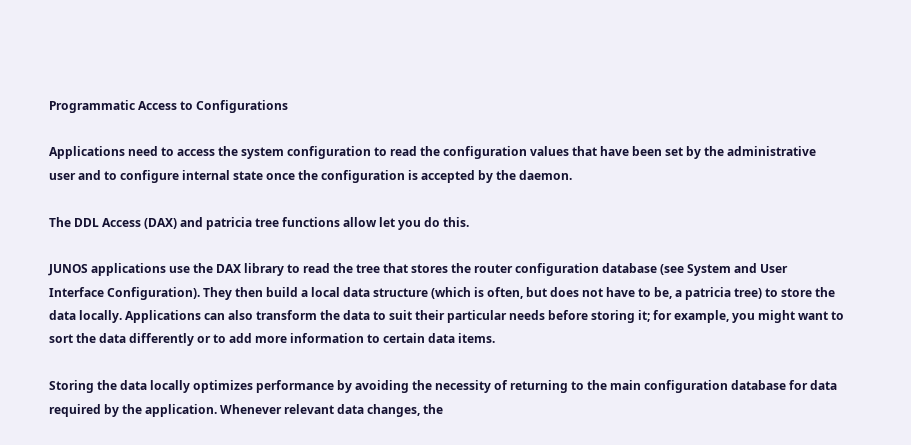Programmatic Access to Configurations

Applications need to access the system configuration to read the configuration values that have been set by the administrative user and to configure internal state once the configuration is accepted by the daemon.

The DDL Access (DAX) and patricia tree functions allow let you do this.

JUNOS applications use the DAX library to read the tree that stores the router configuration database (see System and User Interface Configuration). They then build a local data structure (which is often, but does not have to be, a patricia tree) to store the data locally. Applications can also transform the data to suit their particular needs before storing it; for example, you might want to sort the data differently or to add more information to certain data items.

Storing the data locally optimizes performance by avoiding the necessity of returning to the main configuration database for data required by the application. Whenever relevant data changes, the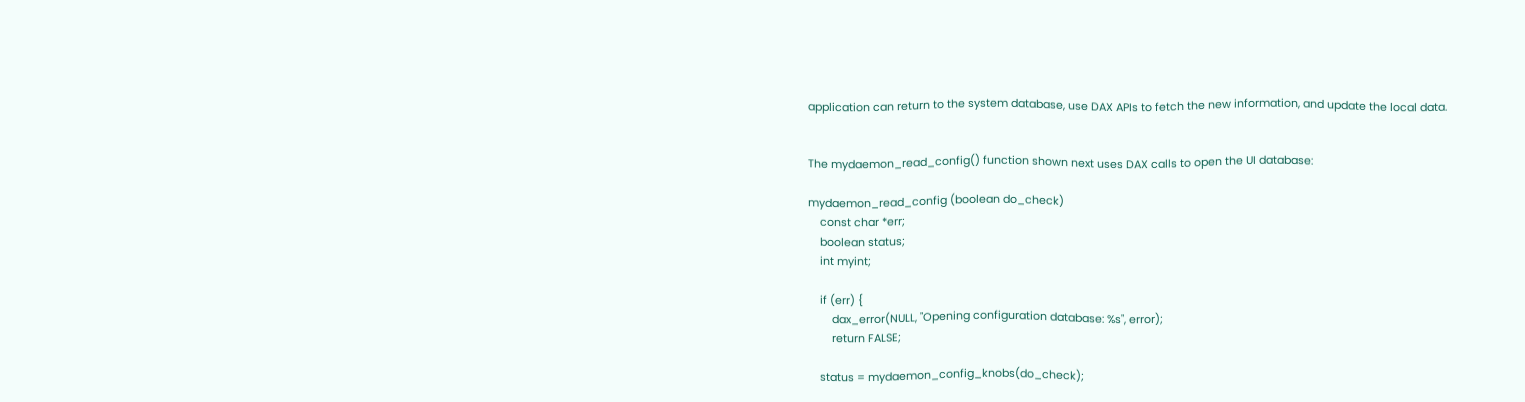application can return to the system database, use DAX APIs to fetch the new information, and update the local data.


The mydaemon_read_config() function shown next uses DAX calls to open the UI database:

mydaemon_read_config (boolean do_check)
    const char *err;
    boolean status;
    int myint;

    if (err) {
        dax_error(NULL, "Opening configuration database: %s", error);
        return FALSE;

    status = mydaemon_config_knobs(do_check);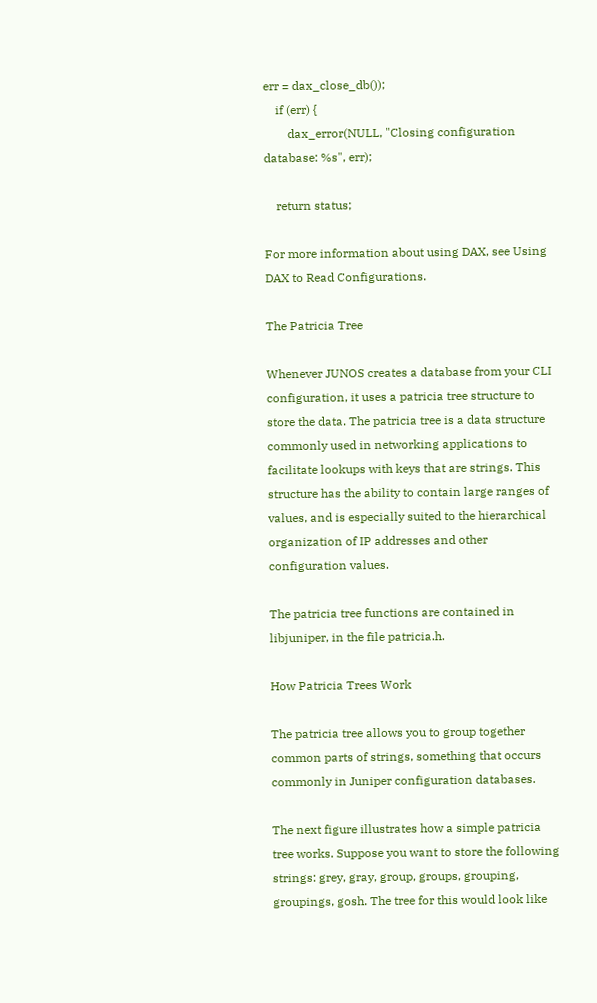err = dax_close_db());
    if (err) {
        dax_error(NULL, "Closing configuration database: %s", err);

    return status;

For more information about using DAX, see Using DAX to Read Configurations.

The Patricia Tree

Whenever JUNOS creates a database from your CLI configuration, it uses a patricia tree structure to store the data. The patricia tree is a data structure commonly used in networking applications to facilitate lookups with keys that are strings. This structure has the ability to contain large ranges of values, and is especially suited to the hierarchical organization of IP addresses and other configuration values.

The patricia tree functions are contained in libjuniper, in the file patricia.h.

How Patricia Trees Work

The patricia tree allows you to group together common parts of strings, something that occurs commonly in Juniper configuration databases.

The next figure illustrates how a simple patricia tree works. Suppose you want to store the following strings: grey, gray, group, groups, grouping, groupings, gosh. The tree for this would look like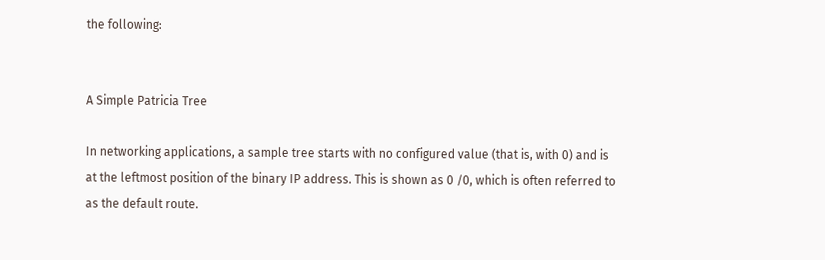the following:


A Simple Patricia Tree

In networking applications, a sample tree starts with no configured value (that is, with 0) and is at the leftmost position of the binary IP address. This is shown as 0 /0, which is often referred to as the default route.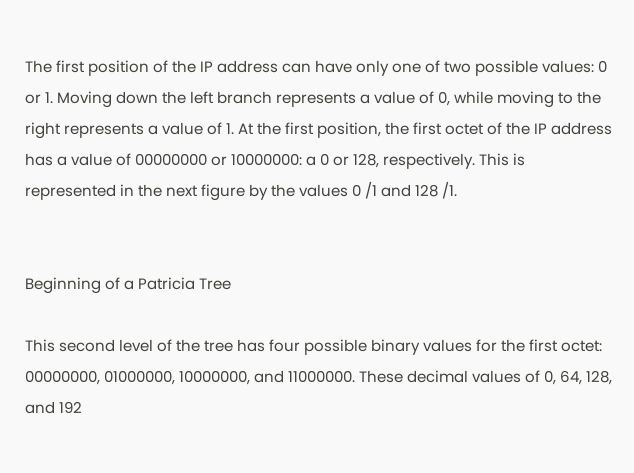The first position of the IP address can have only one of two possible values: 0 or 1. Moving down the left branch represents a value of 0, while moving to the right represents a value of 1. At the first position, the first octet of the IP address has a value of 00000000 or 10000000: a 0 or 128, respectively. This is represented in the next figure by the values 0 /1 and 128 /1.


Beginning of a Patricia Tree

This second level of the tree has four possible binary values for the first octet: 00000000, 01000000, 10000000, and 11000000. These decimal values of 0, 64, 128, and 192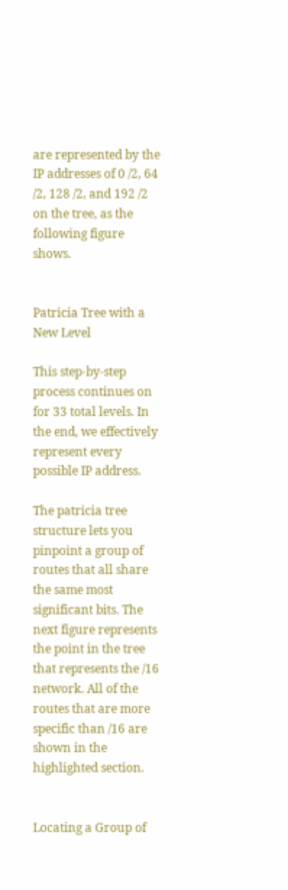are represented by the IP addresses of 0 /2, 64 /2, 128 /2, and 192 /2 on the tree, as the following figure shows.


Patricia Tree with a New Level

This step-by-step process continues on for 33 total levels. In the end, we effectively represent every possible IP address.

The patricia tree structure lets you pinpoint a group of routes that all share the same most significant bits. The next figure represents the point in the tree that represents the /16 network. All of the routes that are more specific than /16 are shown in the highlighted section.


Locating a Group of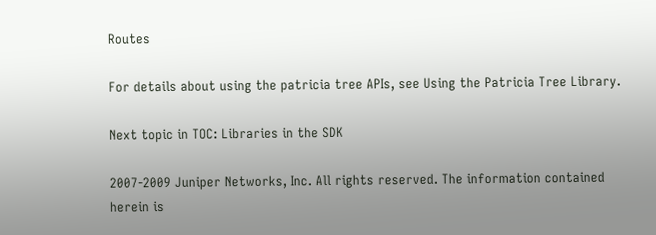Routes

For details about using the patricia tree APIs, see Using the Patricia Tree Library.

Next topic in TOC: Libraries in the SDK

2007-2009 Juniper Networks, Inc. All rights reserved. The information contained herein is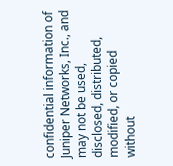confidential information of Juniper Networks, Inc., and may not be used, disclosed, distributed, modified, or copied without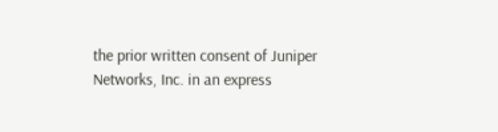the prior written consent of Juniper Networks, Inc. in an express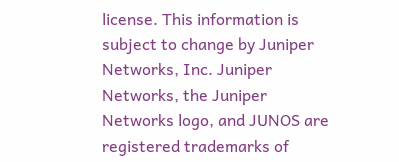license. This information is subject to change by Juniper Networks, Inc. Juniper Networks, the Juniper Networks logo, and JUNOS are registered trademarks of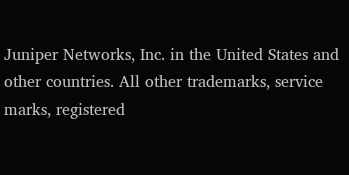Juniper Networks, Inc. in the United States and other countries. All other trademarks, service marks, registered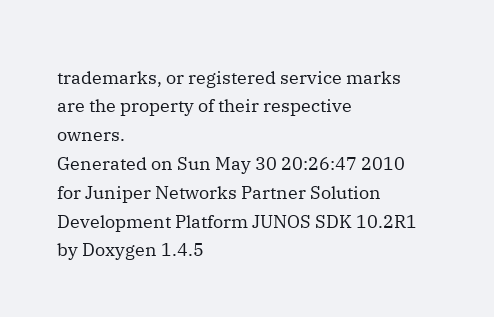trademarks, or registered service marks are the property of their respective owners.
Generated on Sun May 30 20:26:47 2010 for Juniper Networks Partner Solution Development Platform JUNOS SDK 10.2R1 by Doxygen 1.4.5